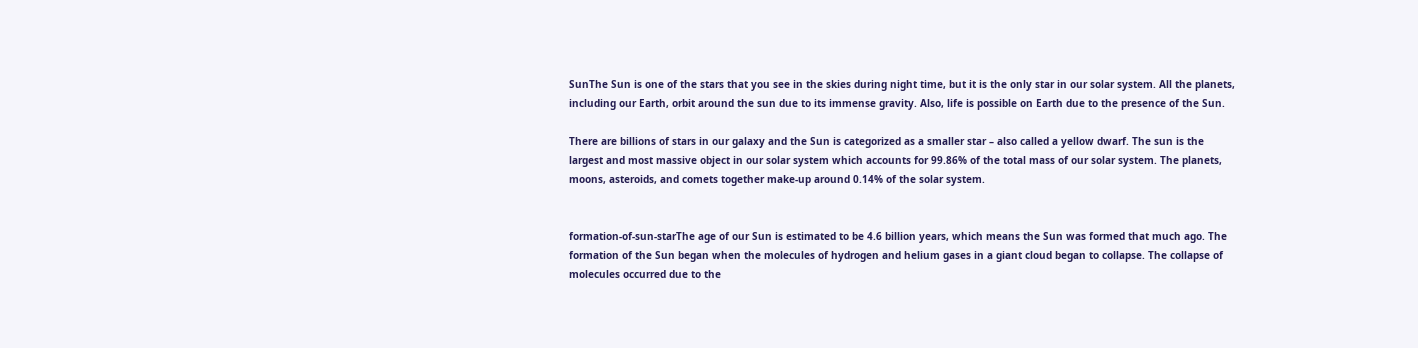SunThe Sun is one of the stars that you see in the skies during night time, but it is the only star in our solar system. All the planets, including our Earth, orbit around the sun due to its immense gravity. Also, life is possible on Earth due to the presence of the Sun.

There are billions of stars in our galaxy and the Sun is categorized as a smaller star – also called a yellow dwarf. The sun is the largest and most massive object in our solar system which accounts for 99.86% of the total mass of our solar system. The planets, moons, asteroids, and comets together make-up around 0.14% of the solar system.


formation-of-sun-starThe age of our Sun is estimated to be 4.6 billion years, which means the Sun was formed that much ago. The formation of the Sun began when the molecules of hydrogen and helium gases in a giant cloud began to collapse. The collapse of molecules occurred due to the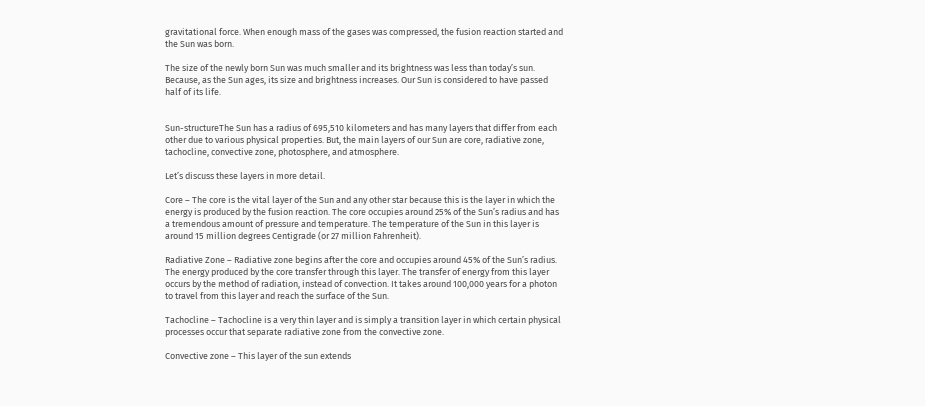gravitational force. When enough mass of the gases was compressed, the fusion reaction started and the Sun was born.

The size of the newly born Sun was much smaller and its brightness was less than today’s sun. Because, as the Sun ages, its size and brightness increases. Our Sun is considered to have passed half of its life.


Sun-structureThe Sun has a radius of 695,510 kilometers and has many layers that differ from each other due to various physical properties. But, the main layers of our Sun are core, radiative zone, tachocline, convective zone, photosphere, and atmosphere.

Let’s discuss these layers in more detail.

Core – The core is the vital layer of the Sun and any other star because this is the layer in which the energy is produced by the fusion reaction. The core occupies around 25% of the Sun’s radius and has a tremendous amount of pressure and temperature. The temperature of the Sun in this layer is around 15 million degrees Centigrade (or 27 million Fahrenheit).

Radiative Zone – Radiative zone begins after the core and occupies around 45% of the Sun’s radius. The energy produced by the core transfer through this layer. The transfer of energy from this layer occurs by the method of radiation, instead of convection. It takes around 100,000 years for a photon to travel from this layer and reach the surface of the Sun.

Tachocline – Tachocline is a very thin layer and is simply a transition layer in which certain physical processes occur that separate radiative zone from the convective zone.

Convective zone – This layer of the sun extends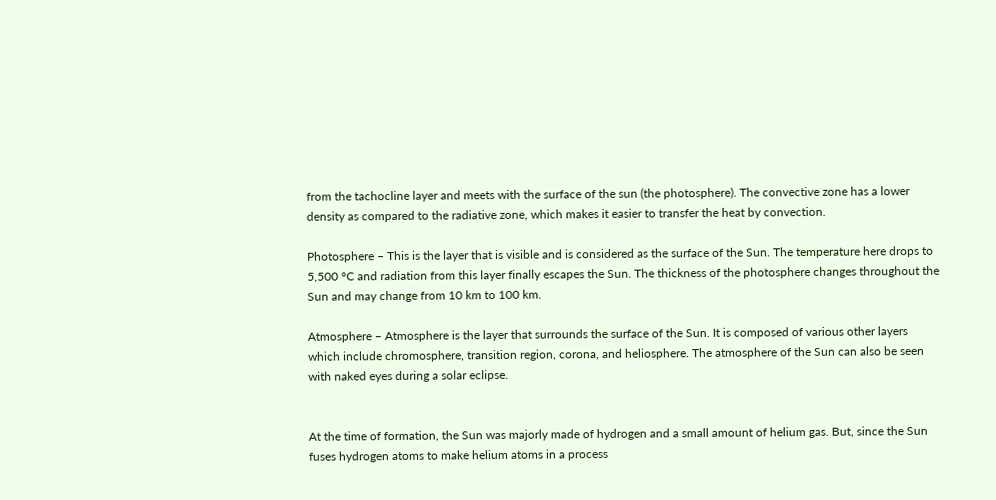from the tachocline layer and meets with the surface of the sun (the photosphere). The convective zone has a lower density as compared to the radiative zone, which makes it easier to transfer the heat by convection.

Photosphere – This is the layer that is visible and is considered as the surface of the Sun. The temperature here drops to 5,500 °C and radiation from this layer finally escapes the Sun. The thickness of the photosphere changes throughout the Sun and may change from 10 km to 100 km.

Atmosphere – Atmosphere is the layer that surrounds the surface of the Sun. It is composed of various other layers which include chromosphere, transition region, corona, and heliosphere. The atmosphere of the Sun can also be seen with naked eyes during a solar eclipse.


At the time of formation, the Sun was majorly made of hydrogen and a small amount of helium gas. But, since the Sun fuses hydrogen atoms to make helium atoms in a process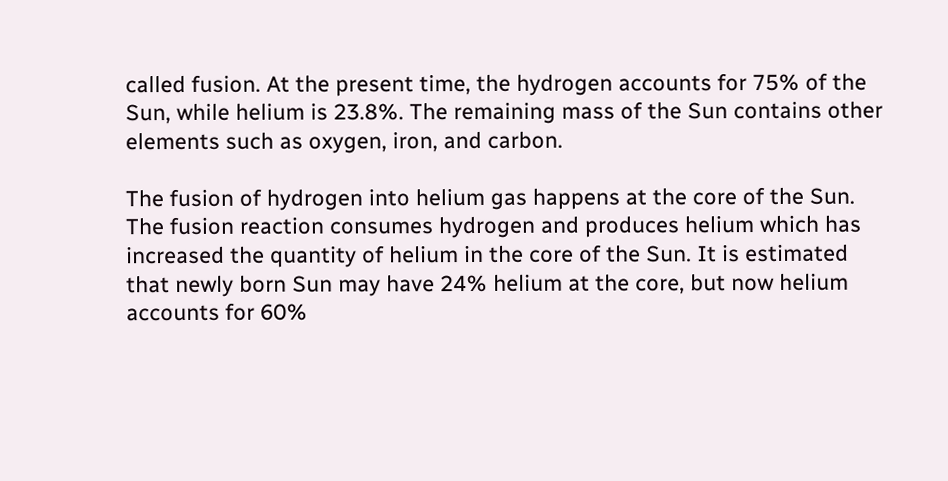called fusion. At the present time, the hydrogen accounts for 75% of the Sun, while helium is 23.8%. The remaining mass of the Sun contains other elements such as oxygen, iron, and carbon.

The fusion of hydrogen into helium gas happens at the core of the Sun. The fusion reaction consumes hydrogen and produces helium which has increased the quantity of helium in the core of the Sun. It is estimated that newly born Sun may have 24% helium at the core, but now helium accounts for 60%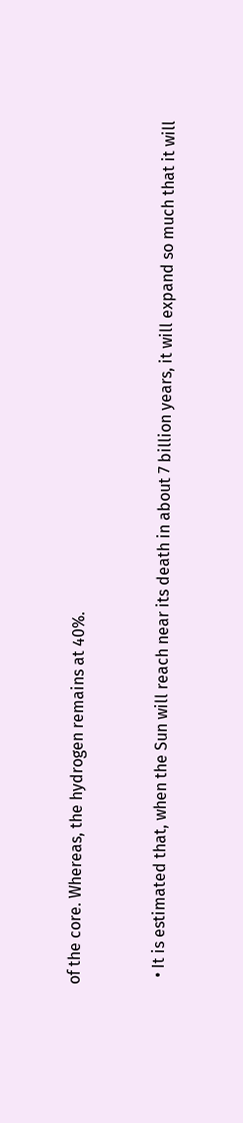of the core. Whereas, the hydrogen remains at 40%.


  • It is estimated that, when the Sun will reach near its death in about 7 billion years, it will expand so much that it will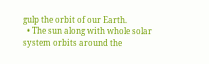gulp the orbit of our Earth.
  • The sun along with whole solar system orbits around the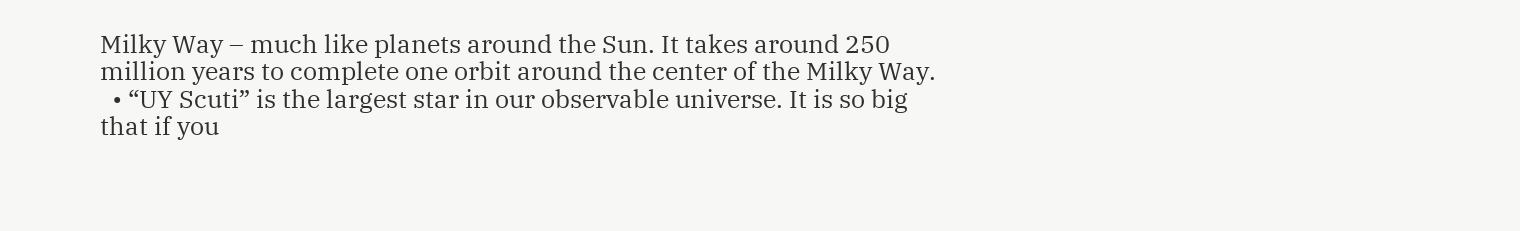Milky Way – much like planets around the Sun. It takes around 250 million years to complete one orbit around the center of the Milky Way.
  • “UY Scuti” is the largest star in our observable universe. It is so big that if you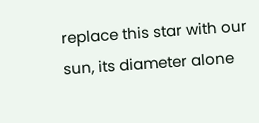replace this star with our sun, its diameter alone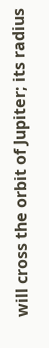will cross the orbit of Jupiter; its radius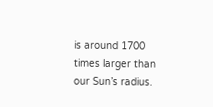is around 1700 times larger than our Sun’s radius.